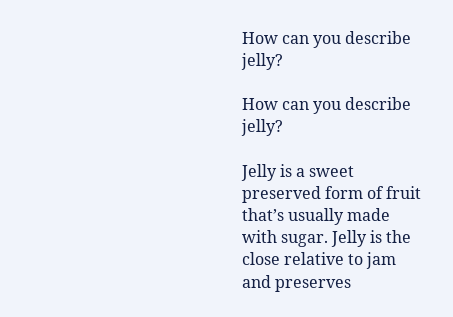How can you describe jelly?

How can you describe jelly?

Jelly is a sweet preserved form of fruit that’s usually made with sugar. Jelly is the close relative to jam and preserves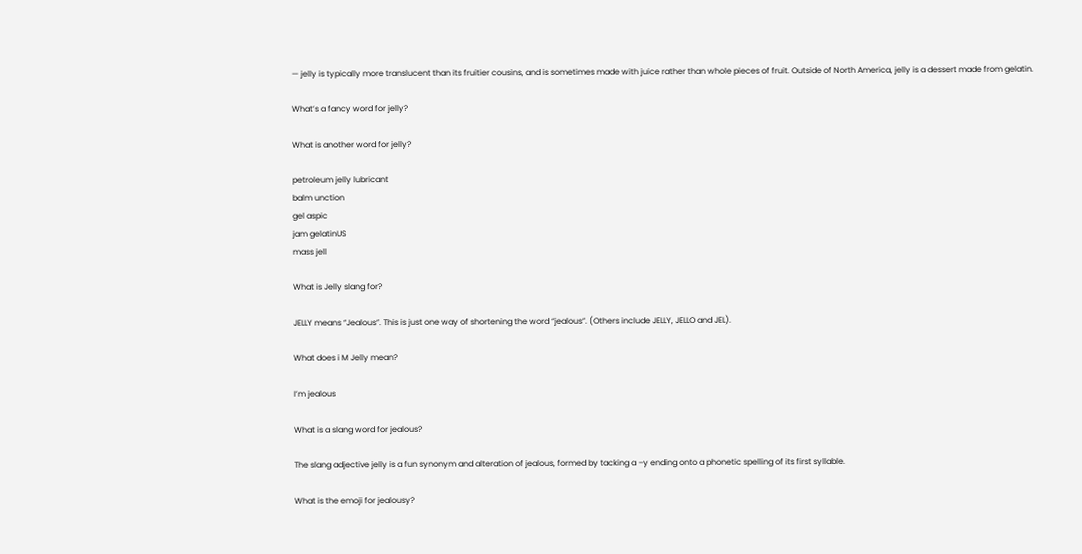— jelly is typically more translucent than its fruitier cousins, and is sometimes made with juice rather than whole pieces of fruit. Outside of North America, jelly is a dessert made from gelatin.

What’s a fancy word for jelly?

What is another word for jelly?

petroleum jelly lubricant
balm unction
gel aspic
jam gelatinUS
mass jell

What is Jelly slang for?

JELLY means “Jealous”. This is just one way of shortening the word “jealous”. (Others include JELLY, JELLO and JEL).

What does i M Jelly mean?

I’m jealous

What is a slang word for jealous?

The slang adjective jelly is a fun synonym and alteration of jealous, formed by tacking a –y ending onto a phonetic spelling of its first syllable.

What is the emoji for jealousy?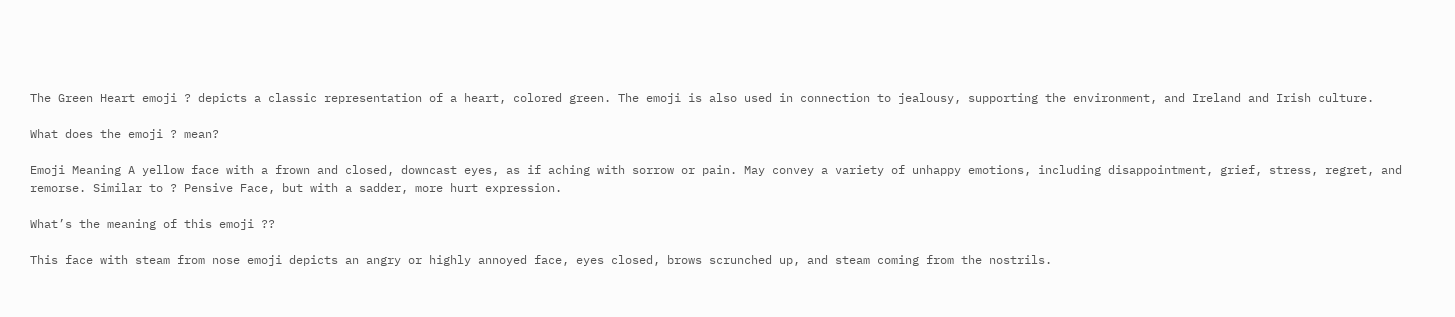The Green Heart emoji ? depicts a classic representation of a heart, colored green. The emoji is also used in connection to jealousy, supporting the environment, and Ireland and Irish culture.

What does the emoji ? mean?

Emoji Meaning A yellow face with a frown and closed, downcast eyes, as if aching with sorrow or pain. May convey a variety of unhappy emotions, including disappointment, grief, stress, regret, and remorse. Similar to ? Pensive Face, but with a sadder, more hurt expression.

What’s the meaning of this emoji ??

This face with steam from nose emoji depicts an angry or highly annoyed face, eyes closed, brows scrunched up, and steam coming from the nostrils.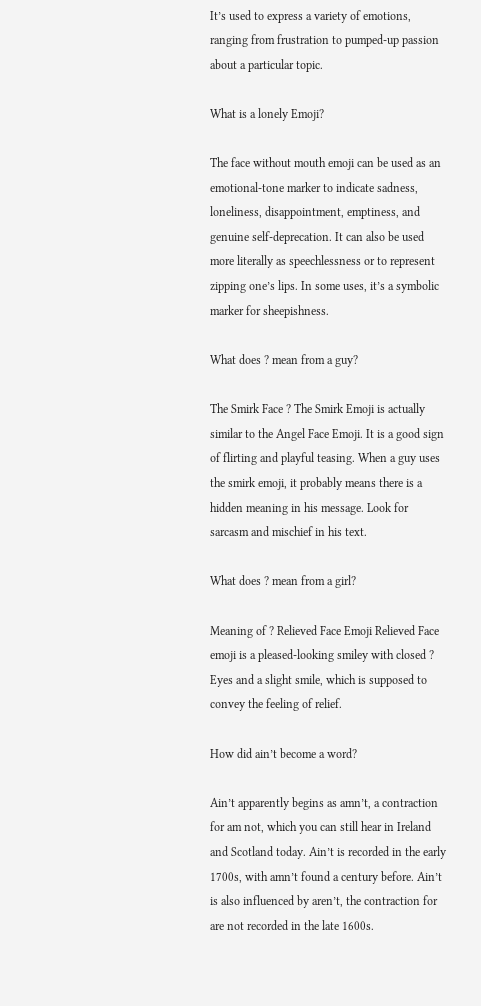It’s used to express a variety of emotions, ranging from frustration to pumped-up passion about a particular topic.

What is a lonely Emoji?

The face without mouth emoji can be used as an emotional-tone marker to indicate sadness, loneliness, disappointment, emptiness, and genuine self-deprecation. It can also be used more literally as speechlessness or to represent zipping one’s lips. In some uses, it’s a symbolic marker for sheepishness.

What does ? mean from a guy?

The Smirk Face ? The Smirk Emoji is actually similar to the Angel Face Emoji. It is a good sign of flirting and playful teasing. When a guy uses the smirk emoji, it probably means there is a hidden meaning in his message. Look for sarcasm and mischief in his text.

What does ? mean from a girl?

Meaning of ? Relieved Face Emoji Relieved Face emoji is a pleased-looking smiley with closed ? Eyes and a slight smile, which is supposed to convey the feeling of relief.

How did ain’t become a word?

Ain’t apparently begins as amn’t, a contraction for am not, which you can still hear in Ireland and Scotland today. Ain’t is recorded in the early 1700s, with amn’t found a century before. Ain’t is also influenced by aren’t, the contraction for are not recorded in the late 1600s.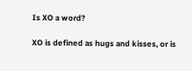Is XO a word?

XO is defined as hugs and kisses, or is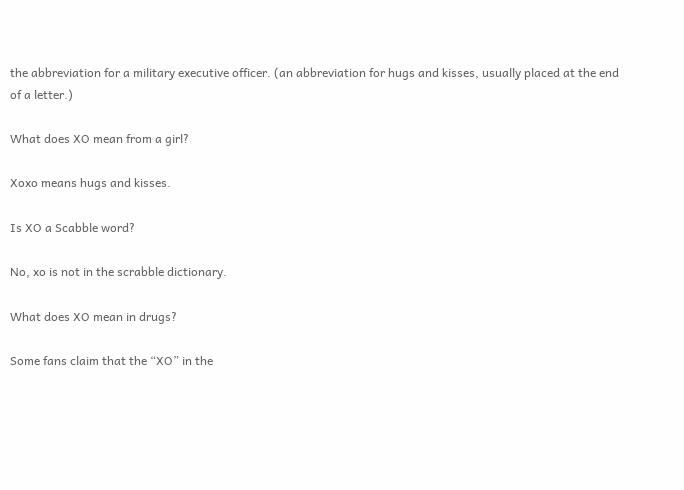the abbreviation for a military executive officer. (an abbreviation for hugs and kisses, usually placed at the end of a letter.)

What does XO mean from a girl?

Xoxo means hugs and kisses.

Is XO a Scabble word?

No, xo is not in the scrabble dictionary.

What does XO mean in drugs?

Some fans claim that the “XO” in the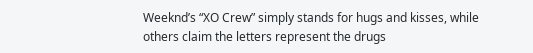Weeknd’s “XO Crew” simply stands for hugs and kisses, while others claim the letters represent the drugs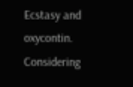Ecstasy and oxycontin. Considering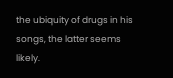the ubiquity of drugs in his songs, the latter seems likely.